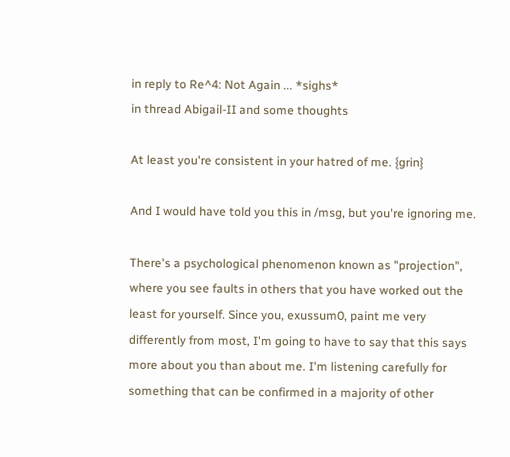in reply to Re^4: Not Again ... *sighs*
in thread Abigail-II and some thoughts

At least you're consistent in your hatred of me. {grin}

And I would have told you this in /msg, but you're ignoring me.

There's a psychological phenomenon known as "projection", where you see faults in others that you have worked out the least for yourself. Since you, exussum0, paint me very differently from most, I'm going to have to say that this says more about you than about me. I'm listening carefully for something that can be confirmed in a majority of other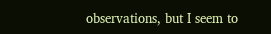observations, but I seem to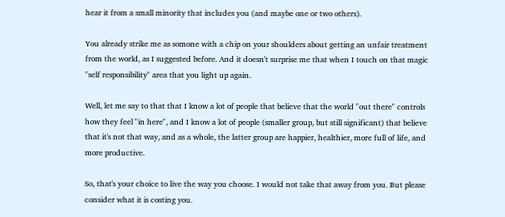hear it from a small minority that includes you (and maybe one or two others).

You already strike me as somone with a chip on your shoulders about getting an unfair treatment from the world, as I suggested before. And it doesn't surprise me that when I touch on that magic "self responsibility" area that you light up again.

Well, let me say to that that I know a lot of people that believe that the world "out there" controls how they feel "in here", and I know a lot of people (smaller group, but still significant) that believe that it's not that way, and as a whole, the latter group are happier, healthier, more full of life, and more productive.

So, that's your choice to live the way you choose. I would not take that away from you. But please consider what it is costing you.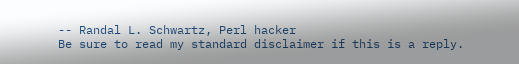-- Randal L. Schwartz, Perl hacker
Be sure to read my standard disclaimer if this is a reply.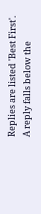Replies are listed 'Best First'.
A reply falls below the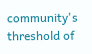community's threshold of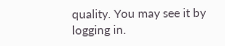quality. You may see it by logging in.